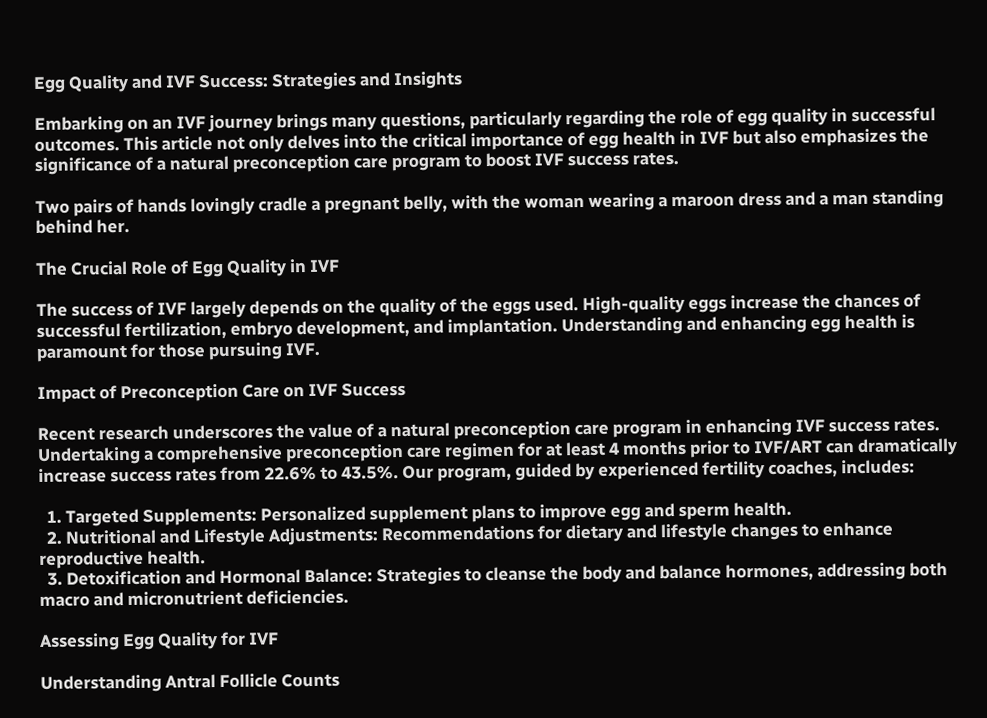Egg Quality and IVF Success: Strategies and Insights

Embarking on an IVF journey brings many questions, particularly regarding the role of egg quality in successful outcomes. This article not only delves into the critical importance of egg health in IVF but also emphasizes the significance of a natural preconception care program to boost IVF success rates.

Two pairs of hands lovingly cradle a pregnant belly, with the woman wearing a maroon dress and a man standing behind her.

The Crucial Role of Egg Quality in IVF

The success of IVF largely depends on the quality of the eggs used. High-quality eggs increase the chances of successful fertilization, embryo development, and implantation. Understanding and enhancing egg health is paramount for those pursuing IVF.

Impact of Preconception Care on IVF Success

Recent research underscores the value of a natural preconception care program in enhancing IVF success rates. Undertaking a comprehensive preconception care regimen for at least 4 months prior to IVF/ART can dramatically increase success rates from 22.6% to 43.5%. Our program, guided by experienced fertility coaches, includes:

  1. Targeted Supplements: Personalized supplement plans to improve egg and sperm health.
  2. Nutritional and Lifestyle Adjustments: Recommendations for dietary and lifestyle changes to enhance reproductive health.
  3. Detoxification and Hormonal Balance: Strategies to cleanse the body and balance hormones, addressing both macro and micronutrient deficiencies.

Assessing Egg Quality for IVF

Understanding Antral Follicle Counts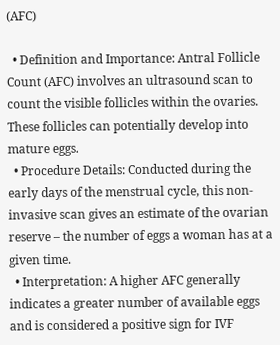(AFC)

  • Definition and Importance: Antral Follicle Count (AFC) involves an ultrasound scan to count the visible follicles within the ovaries. These follicles can potentially develop into mature eggs.
  • Procedure Details: Conducted during the early days of the menstrual cycle, this non-invasive scan gives an estimate of the ovarian reserve – the number of eggs a woman has at a given time.
  • Interpretation: A higher AFC generally indicates a greater number of available eggs and is considered a positive sign for IVF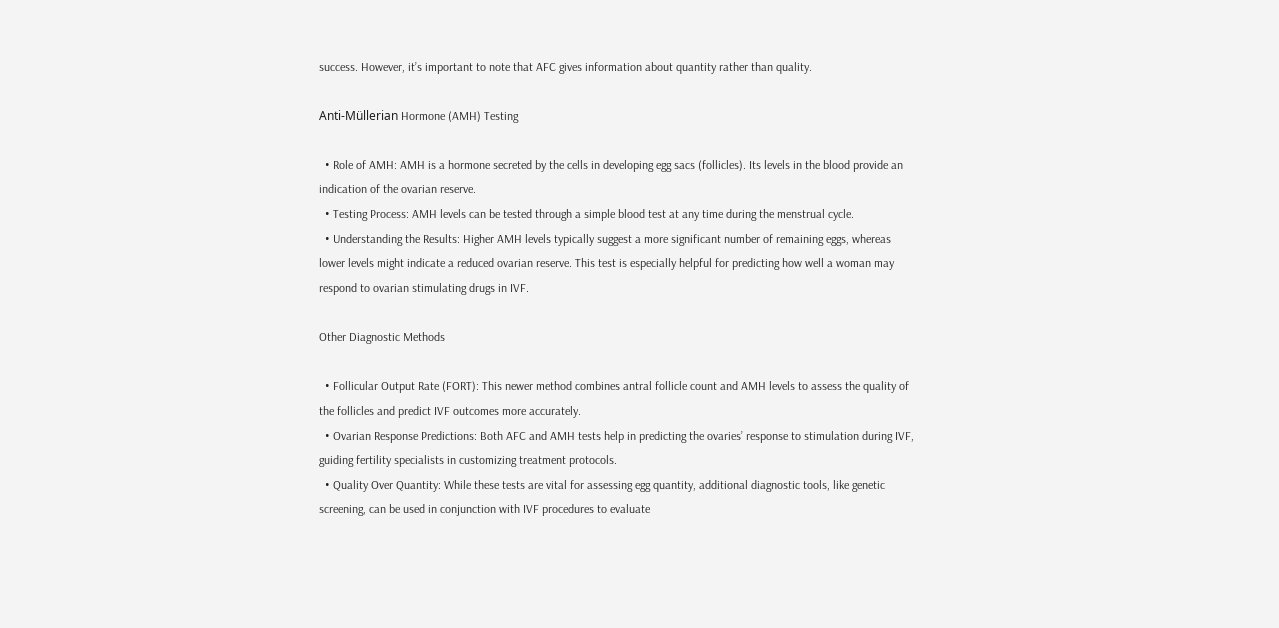success. However, it’s important to note that AFC gives information about quantity rather than quality.

Anti-Müllerian Hormone (AMH) Testing

  • Role of AMH: AMH is a hormone secreted by the cells in developing egg sacs (follicles). Its levels in the blood provide an indication of the ovarian reserve.
  • Testing Process: AMH levels can be tested through a simple blood test at any time during the menstrual cycle.
  • Understanding the Results: Higher AMH levels typically suggest a more significant number of remaining eggs, whereas lower levels might indicate a reduced ovarian reserve. This test is especially helpful for predicting how well a woman may respond to ovarian stimulating drugs in IVF.

Other Diagnostic Methods

  • Follicular Output Rate (FORT): This newer method combines antral follicle count and AMH levels to assess the quality of the follicles and predict IVF outcomes more accurately.
  • Ovarian Response Predictions: Both AFC and AMH tests help in predicting the ovaries’ response to stimulation during IVF, guiding fertility specialists in customizing treatment protocols.
  • Quality Over Quantity: While these tests are vital for assessing egg quantity, additional diagnostic tools, like genetic screening, can be used in conjunction with IVF procedures to evaluate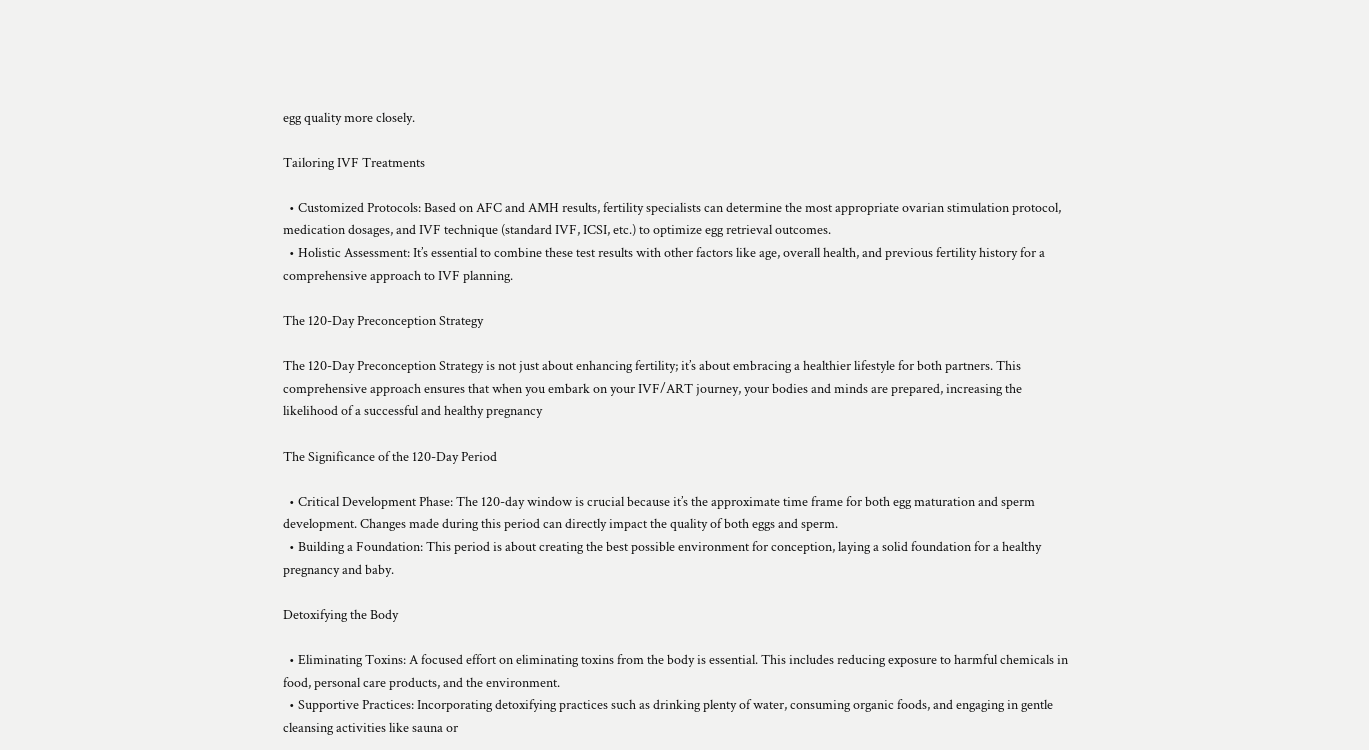egg quality more closely.

Tailoring IVF Treatments

  • Customized Protocols: Based on AFC and AMH results, fertility specialists can determine the most appropriate ovarian stimulation protocol, medication dosages, and IVF technique (standard IVF, ICSI, etc.) to optimize egg retrieval outcomes.
  • Holistic Assessment: It’s essential to combine these test results with other factors like age, overall health, and previous fertility history for a comprehensive approach to IVF planning.

The 120-Day Preconception Strategy

The 120-Day Preconception Strategy is not just about enhancing fertility; it’s about embracing a healthier lifestyle for both partners. This comprehensive approach ensures that when you embark on your IVF/ART journey, your bodies and minds are prepared, increasing the likelihood of a successful and healthy pregnancy

The Significance of the 120-Day Period

  • Critical Development Phase: The 120-day window is crucial because it’s the approximate time frame for both egg maturation and sperm development. Changes made during this period can directly impact the quality of both eggs and sperm.
  • Building a Foundation: This period is about creating the best possible environment for conception, laying a solid foundation for a healthy pregnancy and baby.

Detoxifying the Body

  • Eliminating Toxins: A focused effort on eliminating toxins from the body is essential. This includes reducing exposure to harmful chemicals in food, personal care products, and the environment.
  • Supportive Practices: Incorporating detoxifying practices such as drinking plenty of water, consuming organic foods, and engaging in gentle cleansing activities like sauna or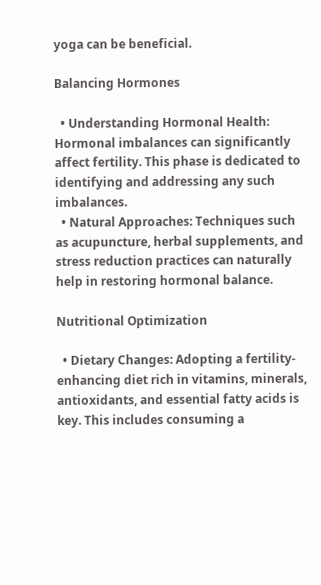yoga can be beneficial.

Balancing Hormones

  • Understanding Hormonal Health: Hormonal imbalances can significantly affect fertility. This phase is dedicated to identifying and addressing any such imbalances.
  • Natural Approaches: Techniques such as acupuncture, herbal supplements, and stress reduction practices can naturally help in restoring hormonal balance.

Nutritional Optimization

  • Dietary Changes: Adopting a fertility-enhancing diet rich in vitamins, minerals, antioxidants, and essential fatty acids is key. This includes consuming a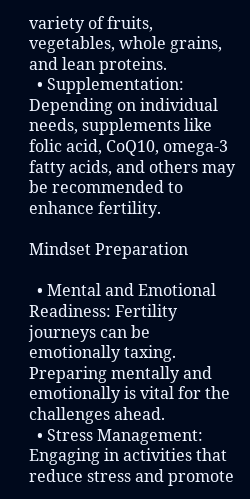variety of fruits, vegetables, whole grains, and lean proteins.
  • Supplementation: Depending on individual needs, supplements like folic acid, CoQ10, omega-3 fatty acids, and others may be recommended to enhance fertility.

Mindset Preparation

  • Mental and Emotional Readiness: Fertility journeys can be emotionally taxing. Preparing mentally and emotionally is vital for the challenges ahead.
  • Stress Management: Engaging in activities that reduce stress and promote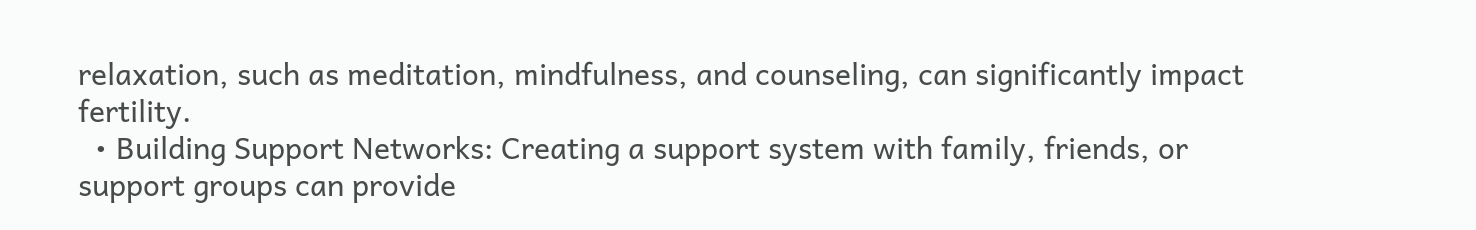relaxation, such as meditation, mindfulness, and counseling, can significantly impact fertility.
  • Building Support Networks: Creating a support system with family, friends, or support groups can provide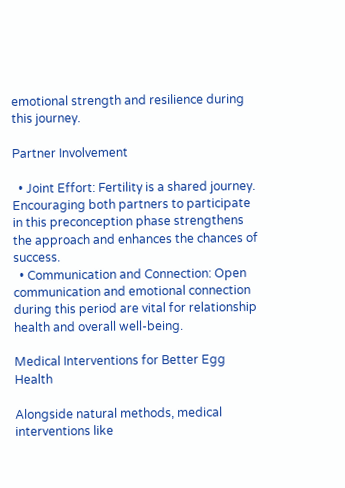emotional strength and resilience during this journey.

Partner Involvement

  • Joint Effort: Fertility is a shared journey. Encouraging both partners to participate in this preconception phase strengthens the approach and enhances the chances of success.
  • Communication and Connection: Open communication and emotional connection during this period are vital for relationship health and overall well-being.

Medical Interventions for Better Egg Health

Alongside natural methods, medical interventions like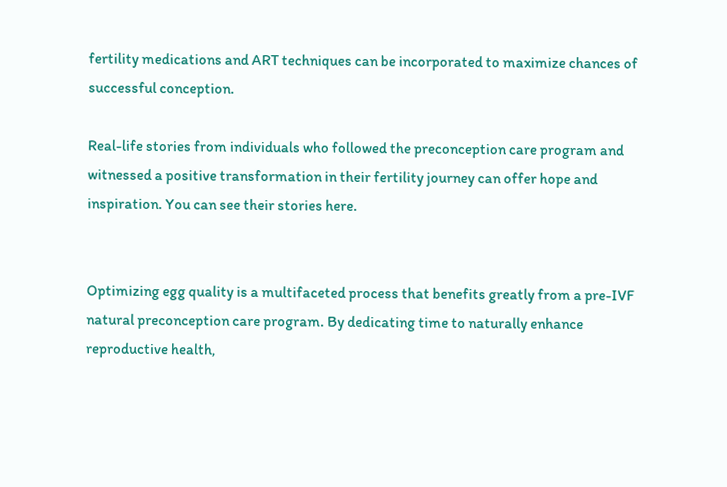fertility medications and ART techniques can be incorporated to maximize chances of successful conception.

Real-life stories from individuals who followed the preconception care program and witnessed a positive transformation in their fertility journey can offer hope and inspiration. You can see their stories here.


Optimizing egg quality is a multifaceted process that benefits greatly from a pre-IVF natural preconception care program. By dedicating time to naturally enhance reproductive health,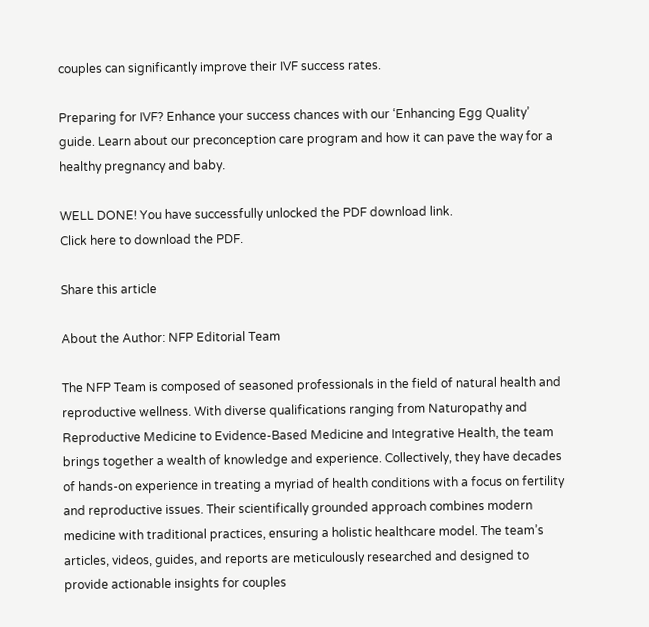couples can significantly improve their IVF success rates.

Preparing for IVF? Enhance your success chances with our ‘Enhancing Egg Quality’ guide. Learn about our preconception care program and how it can pave the way for a healthy pregnancy and baby.

WELL DONE! You have successfully unlocked the PDF download link.
Click here to download the PDF.

Share this article

About the Author: NFP Editorial Team

The NFP Team is composed of seasoned professionals in the field of natural health and reproductive wellness. With diverse qualifications ranging from Naturopathy and Reproductive Medicine to Evidence-Based Medicine and Integrative Health, the team brings together a wealth of knowledge and experience. Collectively, they have decades of hands-on experience in treating a myriad of health conditions with a focus on fertility and reproductive issues. Their scientifically grounded approach combines modern medicine with traditional practices, ensuring a holistic healthcare model. The team’s articles, videos, guides, and reports are meticulously researched and designed to provide actionable insights for couples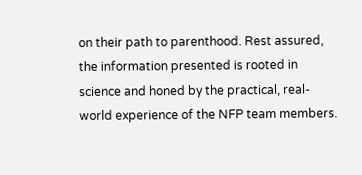on their path to parenthood. Rest assured, the information presented is rooted in science and honed by the practical, real-world experience of the NFP team members.